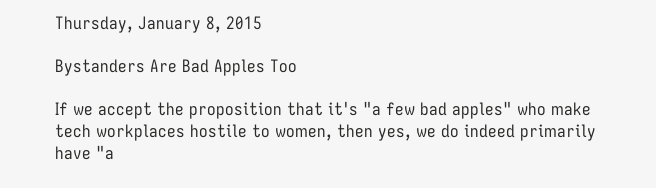Thursday, January 8, 2015

Bystanders Are Bad Apples Too

If we accept the proposition that it's "a few bad apples" who make tech workplaces hostile to women, then yes, we do indeed primarily have "a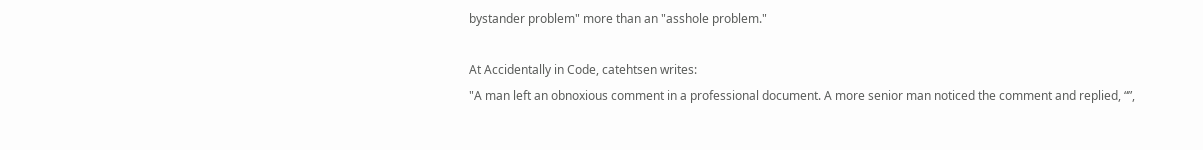bystander problem" more than an "asshole problem."

At Accidentally in Code, catehtsen writes:
"A man left an obnoxious comment in a professional document. A more senior man noticed the comment and replied, “”,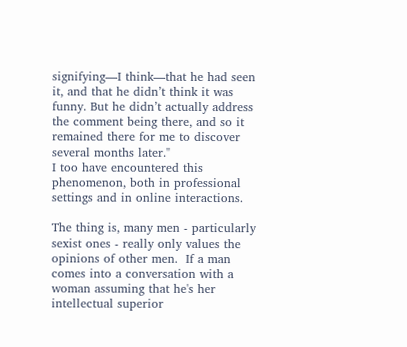signifying—I think—that he had seen it, and that he didn’t think it was funny. But he didn’t actually address the comment being there, and so it remained there for me to discover several months later."
I too have encountered this phenomenon, both in professional settings and in online interactions.

The thing is, many men - particularly sexist ones - really only values the opinions of other men.  If a man comes into a conversation with a woman assuming that he's her intellectual superior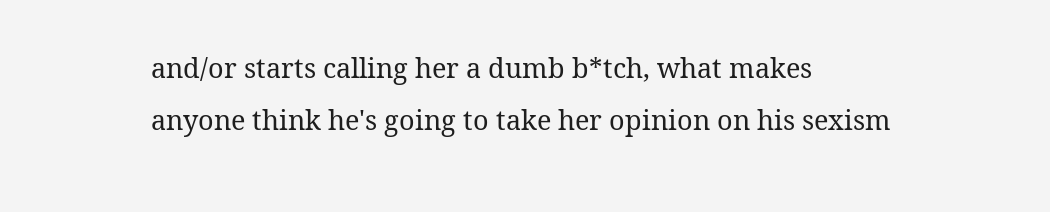and/or starts calling her a dumb b*tch, what makes anyone think he's going to take her opinion on his sexism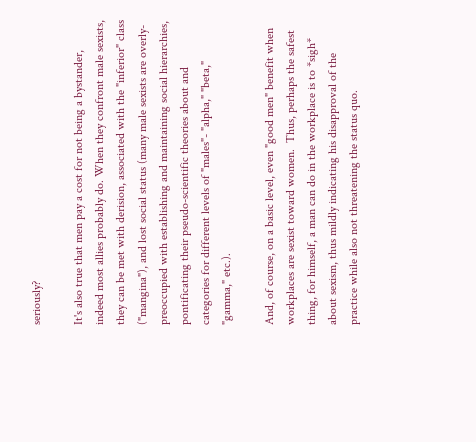seriously?

It's also true that men pay a cost for not being a bystander, indeed most allies probably do. When they confront male sexists, they can be met with derision, associated with the "inferior" class ("mangina"), and lost social status (many male sexists are overly-preoccupied with establishing and maintaining social hierarchies, pontificating their pseudo-scientific theories about and categories for different levels of "males"- "alpha," "beta," "gamma," etc.).

And, of course, on a basic level, even "good men" benefit when workplaces are sexist toward women.  Thus, perhaps the safest thing, for himself, a man can do in the workplace is to *sigh* about sexism, thus mildly indicating his disapproval of the practice while also not threatening the status quo.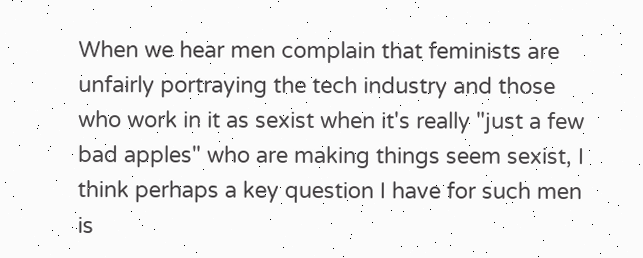When we hear men complain that feminists are unfairly portraying the tech industry and those who work in it as sexist when it's really "just a few bad apples" who are making things seem sexist, I think perhaps a key question I have for such men is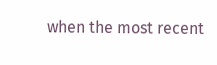when the most recent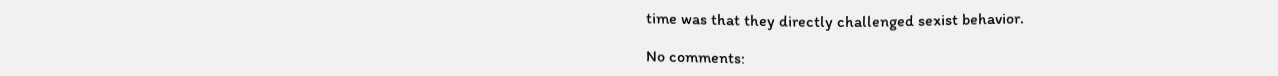time was that they directly challenged sexist behavior.

No comments: